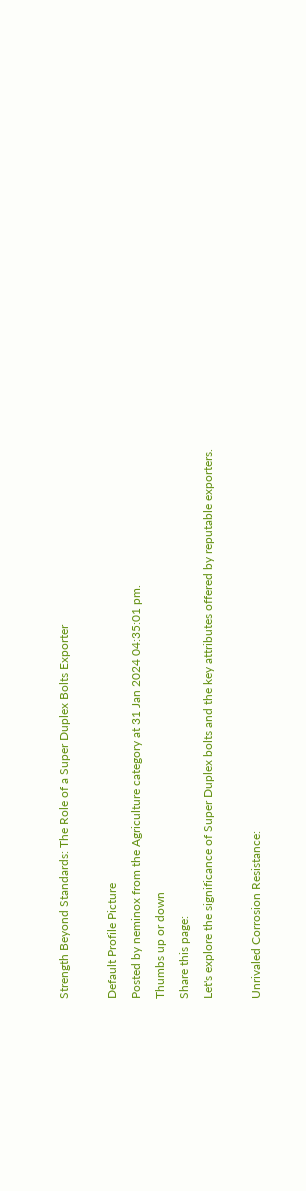Strength Beyond Standards: The Role of a Super Duplex Bolts Exporter

Default Profile Picture
Posted by neminox from the Agriculture category at 31 Jan 2024 04:35:01 pm.
Thumbs up or down
Share this page:
Let's explore the significance of Super Duplex bolts and the key attributes offered by reputable exporters.

Unrivaled Corrosion Resistance: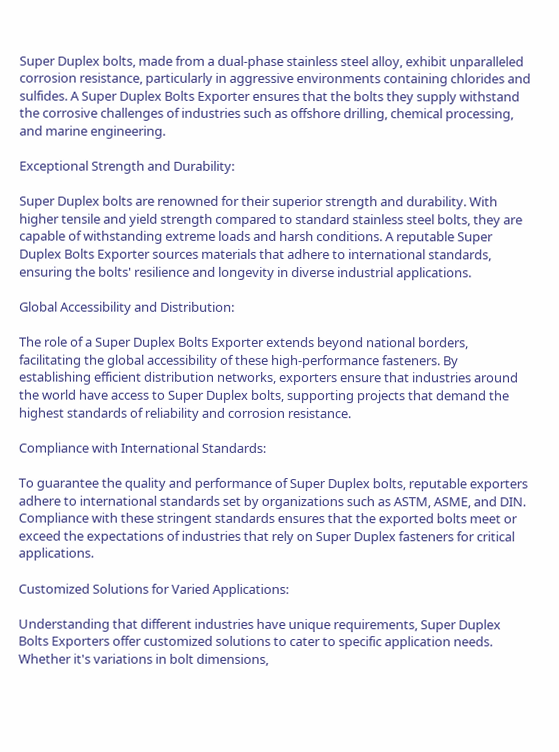Super Duplex bolts, made from a dual-phase stainless steel alloy, exhibit unparalleled corrosion resistance, particularly in aggressive environments containing chlorides and sulfides. A Super Duplex Bolts Exporter ensures that the bolts they supply withstand the corrosive challenges of industries such as offshore drilling, chemical processing, and marine engineering.

Exceptional Strength and Durability:

Super Duplex bolts are renowned for their superior strength and durability. With higher tensile and yield strength compared to standard stainless steel bolts, they are capable of withstanding extreme loads and harsh conditions. A reputable Super Duplex Bolts Exporter sources materials that adhere to international standards, ensuring the bolts' resilience and longevity in diverse industrial applications.

Global Accessibility and Distribution:

The role of a Super Duplex Bolts Exporter extends beyond national borders, facilitating the global accessibility of these high-performance fasteners. By establishing efficient distribution networks, exporters ensure that industries around the world have access to Super Duplex bolts, supporting projects that demand the highest standards of reliability and corrosion resistance.

Compliance with International Standards:

To guarantee the quality and performance of Super Duplex bolts, reputable exporters adhere to international standards set by organizations such as ASTM, ASME, and DIN. Compliance with these stringent standards ensures that the exported bolts meet or exceed the expectations of industries that rely on Super Duplex fasteners for critical applications.

Customized Solutions for Varied Applications:

Understanding that different industries have unique requirements, Super Duplex Bolts Exporters offer customized solutions to cater to specific application needs. Whether it's variations in bolt dimensions,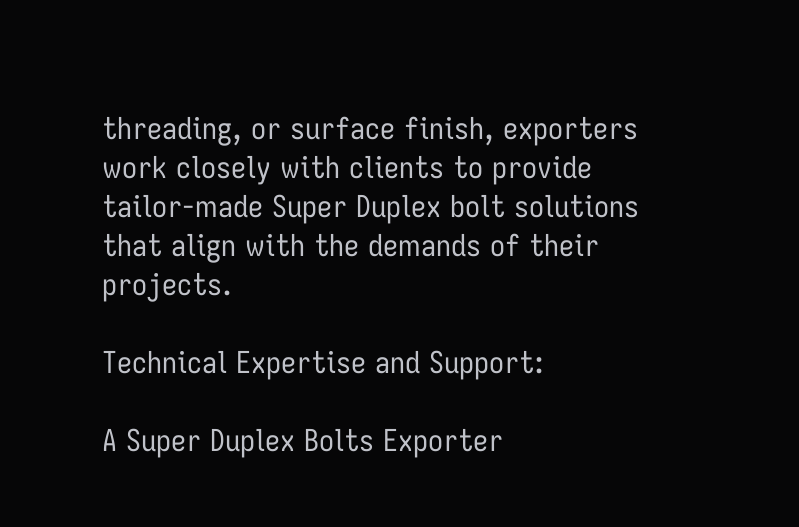threading, or surface finish, exporters work closely with clients to provide tailor-made Super Duplex bolt solutions that align with the demands of their projects.

Technical Expertise and Support:

A Super Duplex Bolts Exporter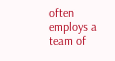often employs a team of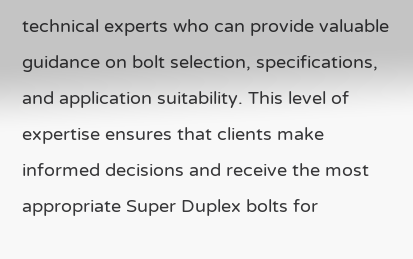technical experts who can provide valuable guidance on bolt selection, specifications, and application suitability. This level of expertise ensures that clients make informed decisions and receive the most appropriate Super Duplex bolts for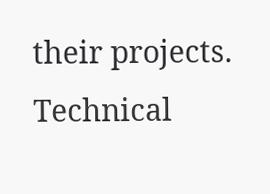their projects. Technical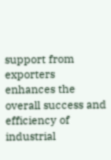support from exporters enhances the overall success and efficiency of industrial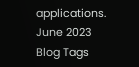applications.
June 2023
Blog Tags